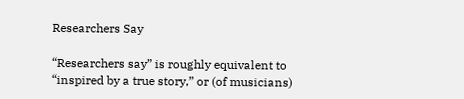Researchers Say

“Researchers say” is roughly equivalent to “inspired by a true story,” or (of musicians)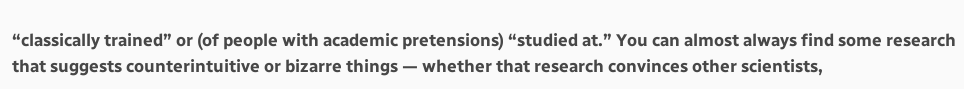“classically trained” or (of people with academic pretensions) “studied at.” You can almost always find some research that suggests counterintuitive or bizarre things — whether that research convinces other scientists,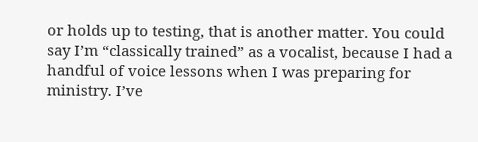or holds up to testing, that is another matter. You could say I’m “classically trained” as a vocalist, because I had a handful of voice lessons when I was preparing for ministry. I’ve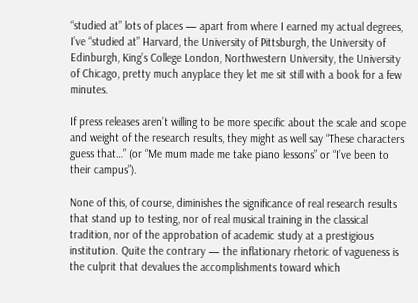“studied at” lots of places — apart from where I earned my actual degrees, I’ve “studied at” Harvard, the University of Pittsburgh, the University of Edinburgh, King’s College London, Northwestern University, the University of Chicago, pretty much anyplace they let me sit still with a book for a few minutes.

If press releases aren’t willing to be more specific about the scale and scope and weight of the research results, they might as well say “These characters guess that…” (or “Me mum made me take piano lessons” or “I’ve been to their campus”).

None of this, of course, diminishes the significance of real research results that stand up to testing, nor of real musical training in the classical tradition, nor of the approbation of academic study at a prestigious institution. Quite the contrary — the inflationary rhetoric of vagueness is the culprit that devalues the accomplishments toward which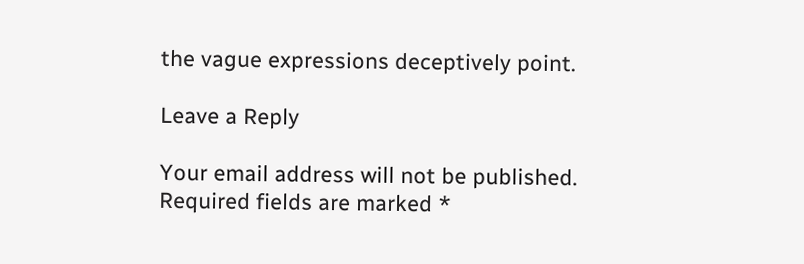the vague expressions deceptively point.

Leave a Reply

Your email address will not be published. Required fields are marked *